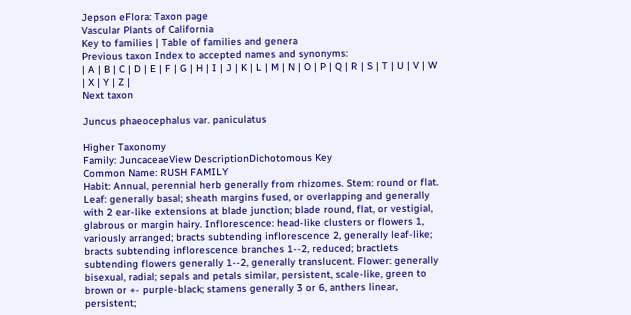Jepson eFlora: Taxon page
Vascular Plants of California
Key to families | Table of families and genera
Previous taxon Index to accepted names and synonyms:
| A | B | C | D | E | F | G | H | I | J | K | L | M | N | O | P | Q | R | S | T | U | V | W | X | Y | Z |
Next taxon

Juncus phaeocephalus var. paniculatus

Higher Taxonomy
Family: JuncaceaeView DescriptionDichotomous Key
Common Name: RUSH FAMILY
Habit: Annual, perennial herb generally from rhizomes. Stem: round or flat. Leaf: generally basal; sheath margins fused, or overlapping and generally with 2 ear-like extensions at blade junction; blade round, flat, or vestigial, glabrous or margin hairy. Inflorescence: head-like clusters or flowers 1, variously arranged; bracts subtending inflorescence 2, generally leaf-like; bracts subtending inflorescence branches 1--2, reduced; bractlets subtending flowers generally 1--2, generally translucent. Flower: generally bisexual, radial; sepals and petals similar, persistent, scale-like, green to brown or +- purple-black; stamens generally 3 or 6, anthers linear, persistent;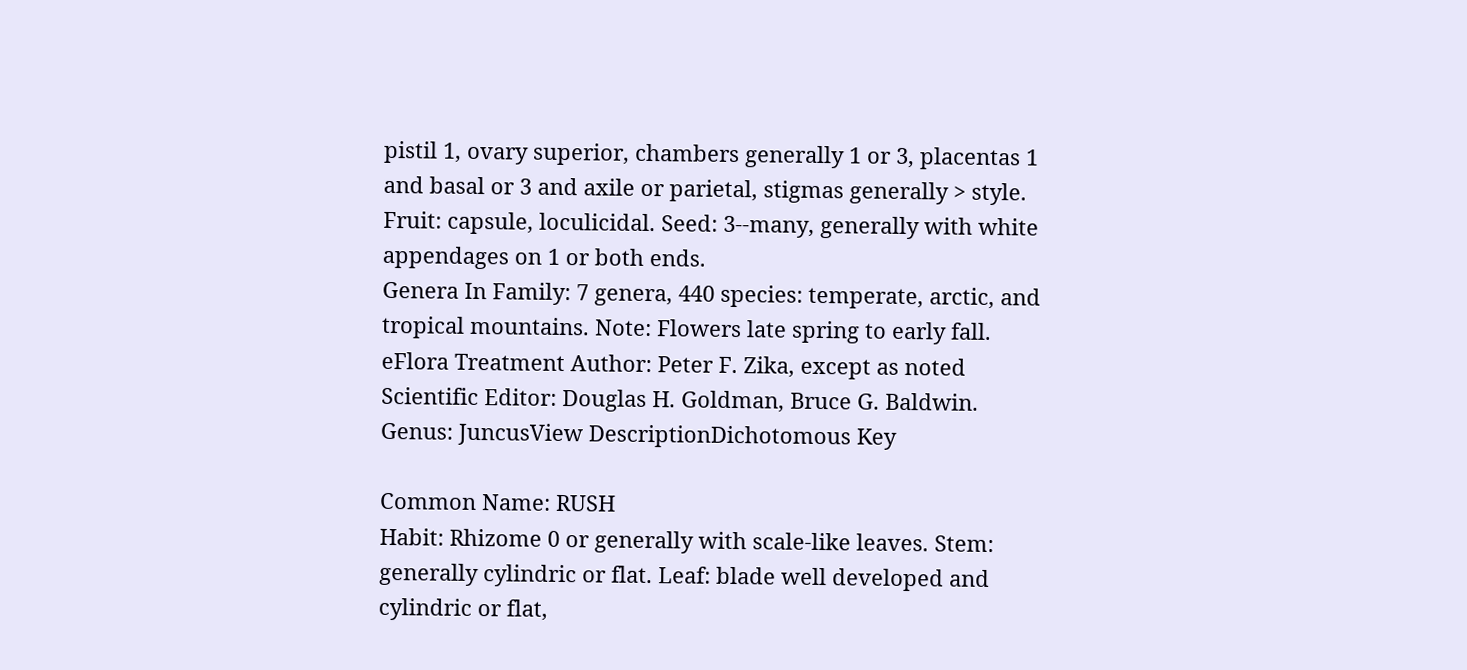pistil 1, ovary superior, chambers generally 1 or 3, placentas 1 and basal or 3 and axile or parietal, stigmas generally > style. Fruit: capsule, loculicidal. Seed: 3--many, generally with white appendages on 1 or both ends.
Genera In Family: 7 genera, 440 species: temperate, arctic, and tropical mountains. Note: Flowers late spring to early fall.
eFlora Treatment Author: Peter F. Zika, except as noted
Scientific Editor: Douglas H. Goldman, Bruce G. Baldwin.
Genus: JuncusView DescriptionDichotomous Key

Common Name: RUSH
Habit: Rhizome 0 or generally with scale-like leaves. Stem: generally cylindric or flat. Leaf: blade well developed and cylindric or flat,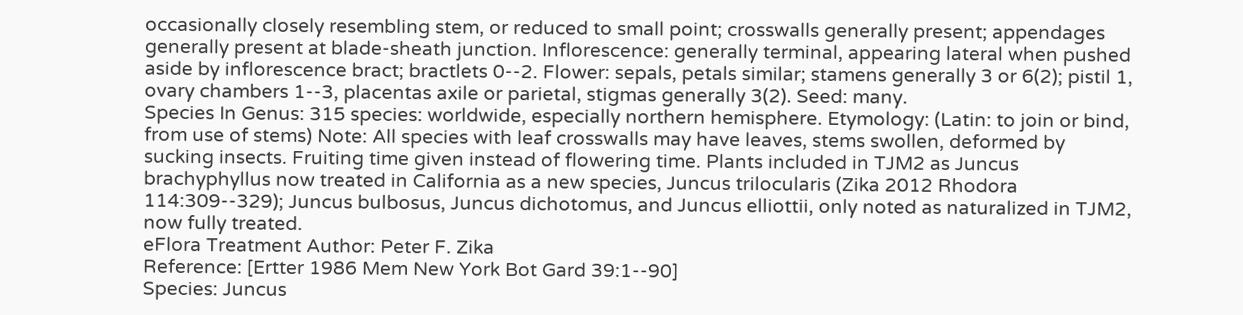occasionally closely resembling stem, or reduced to small point; crosswalls generally present; appendages generally present at blade-sheath junction. Inflorescence: generally terminal, appearing lateral when pushed aside by inflorescence bract; bractlets 0--2. Flower: sepals, petals similar; stamens generally 3 or 6(2); pistil 1, ovary chambers 1--3, placentas axile or parietal, stigmas generally 3(2). Seed: many.
Species In Genus: 315 species: worldwide, especially northern hemisphere. Etymology: (Latin: to join or bind, from use of stems) Note: All species with leaf crosswalls may have leaves, stems swollen, deformed by sucking insects. Fruiting time given instead of flowering time. Plants included in TJM2 as Juncus brachyphyllus now treated in California as a new species, Juncus trilocularis (Zika 2012 Rhodora 114:309--329); Juncus bulbosus, Juncus dichotomus, and Juncus elliottii, only noted as naturalized in TJM2, now fully treated.
eFlora Treatment Author: Peter F. Zika
Reference: [Ertter 1986 Mem New York Bot Gard 39:1--90]
Species: Juncus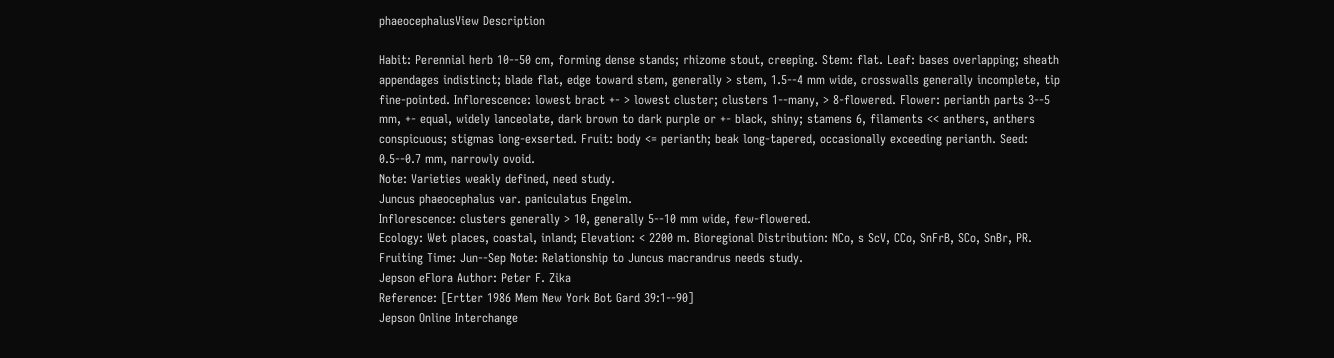phaeocephalusView Description

Habit: Perennial herb 10--50 cm, forming dense stands; rhizome stout, creeping. Stem: flat. Leaf: bases overlapping; sheath appendages indistinct; blade flat, edge toward stem, generally > stem, 1.5--4 mm wide, crosswalls generally incomplete, tip fine-pointed. Inflorescence: lowest bract +- > lowest cluster; clusters 1--many, > 8-flowered. Flower: perianth parts 3--5 mm, +- equal, widely lanceolate, dark brown to dark purple or +- black, shiny; stamens 6, filaments << anthers, anthers conspicuous; stigmas long-exserted. Fruit: body <= perianth; beak long-tapered, occasionally exceeding perianth. Seed: 0.5--0.7 mm, narrowly ovoid.
Note: Varieties weakly defined, need study.
Juncus phaeocephalus var. paniculatus Engelm.
Inflorescence: clusters generally > 10, generally 5--10 mm wide, few-flowered.
Ecology: Wet places, coastal, inland; Elevation: < 2200 m. Bioregional Distribution: NCo, s ScV, CCo, SnFrB, SCo, SnBr, PR. Fruiting Time: Jun--Sep Note: Relationship to Juncus macrandrus needs study.
Jepson eFlora Author: Peter F. Zika
Reference: [Ertter 1986 Mem New York Bot Gard 39:1--90]
Jepson Online Interchange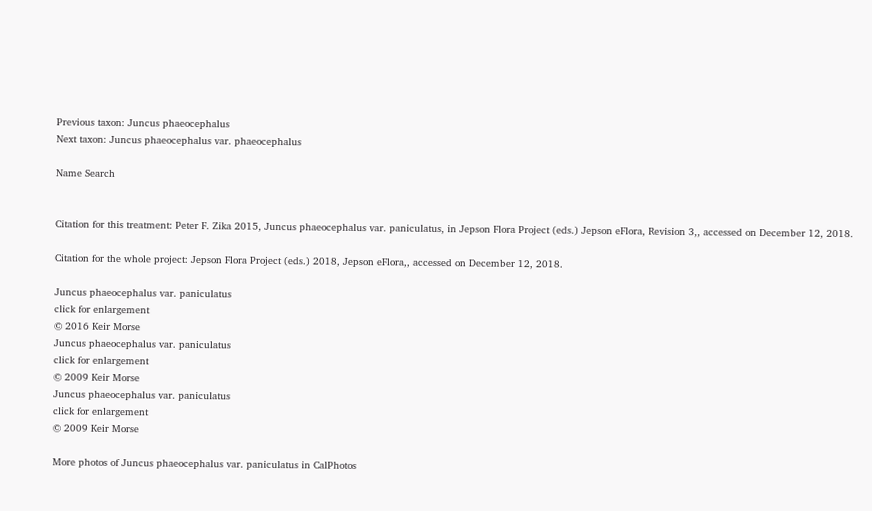Previous taxon: Juncus phaeocephalus
Next taxon: Juncus phaeocephalus var. phaeocephalus

Name Search


Citation for this treatment: Peter F. Zika 2015, Juncus phaeocephalus var. paniculatus, in Jepson Flora Project (eds.) Jepson eFlora, Revision 3,, accessed on December 12, 2018.

Citation for the whole project: Jepson Flora Project (eds.) 2018, Jepson eFlora,, accessed on December 12, 2018.

Juncus phaeocephalus var. paniculatus
click for enlargement
© 2016 Keir Morse
Juncus phaeocephalus var. paniculatus
click for enlargement
© 2009 Keir Morse
Juncus phaeocephalus var. paniculatus
click for enlargement
© 2009 Keir Morse

More photos of Juncus phaeocephalus var. paniculatus in CalPhotos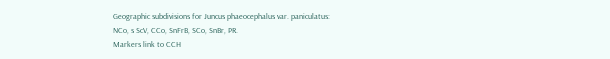Geographic subdivisions for Juncus phaeocephalus var. paniculatus:
NCo, s ScV, CCo, SnFrB, SCo, SnBr, PR.
Markers link to CCH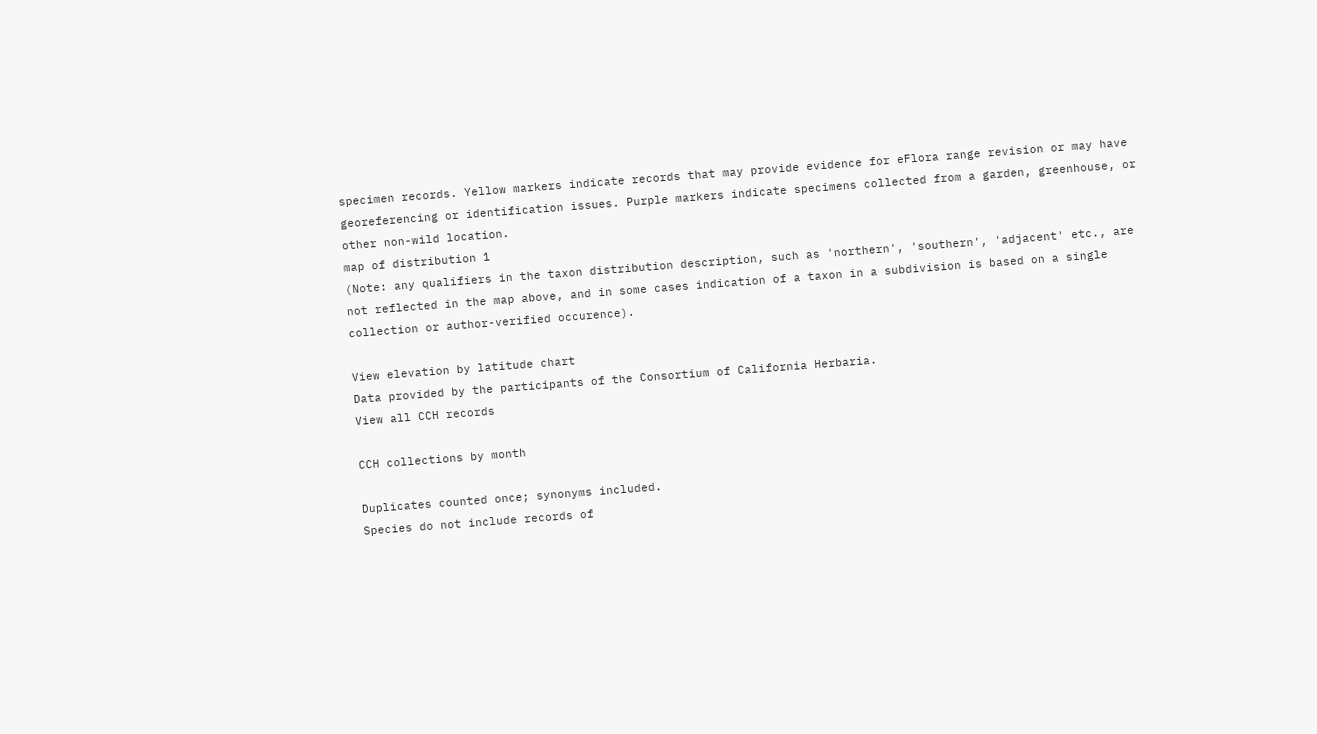specimen records. Yellow markers indicate records that may provide evidence for eFlora range revision or may have georeferencing or identification issues. Purple markers indicate specimens collected from a garden, greenhouse, or other non-wild location.
map of distribution 1
(Note: any qualifiers in the taxon distribution description, such as 'northern', 'southern', 'adjacent' etc., are not reflected in the map above, and in some cases indication of a taxon in a subdivision is based on a single collection or author-verified occurence).

View elevation by latitude chart
Data provided by the participants of the Consortium of California Herbaria.
View all CCH records

CCH collections by month

Duplicates counted once; synonyms included.
Species do not include records of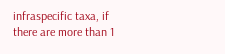infraspecific taxa, if there are more than 1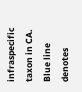infraspecific taxon in CA.
Blue line denotes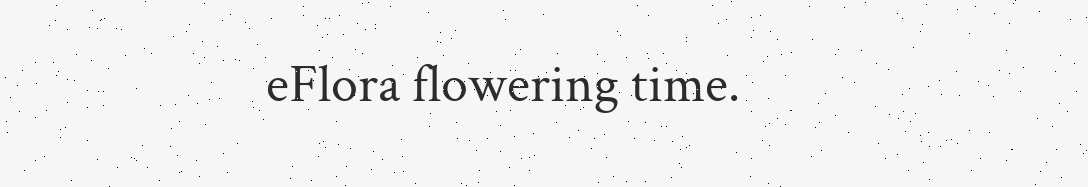eFlora flowering time.